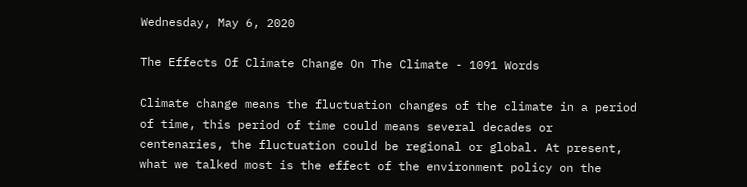Wednesday, May 6, 2020

The Effects Of Climate Change On The Climate - 1091 Words

Climate change means the fluctuation changes of the climate in a period of time, this period of time could means several decades or centenaries, the fluctuation could be regional or global. At present, what we talked most is the effect of the environment policy on the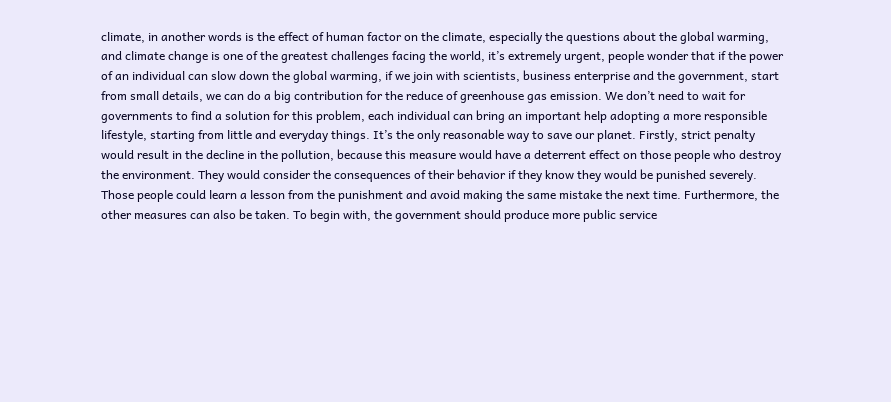climate, in another words is the effect of human factor on the climate, especially the questions about the global warming, and climate change is one of the greatest challenges facing the world, it’s extremely urgent, people wonder that if the power of an individual can slow down the global warming, if we join with scientists, business enterprise and the government, start from small details, we can do a big contribution for the reduce of greenhouse gas emission. We don’t need to wait for governments to find a solution for this problem, each individual can bring an important help adopting a more responsible lifestyle, starting from little and everyday things. It’s the only reasonable way to save our planet. Firstly, strict penalty would result in the decline in the pollution, because this measure would have a deterrent effect on those people who destroy the environment. They would consider the consequences of their behavior if they know they would be punished severely. Those people could learn a lesson from the punishment and avoid making the same mistake the next time. Furthermore, the other measures can also be taken. To begin with, the government should produce more public service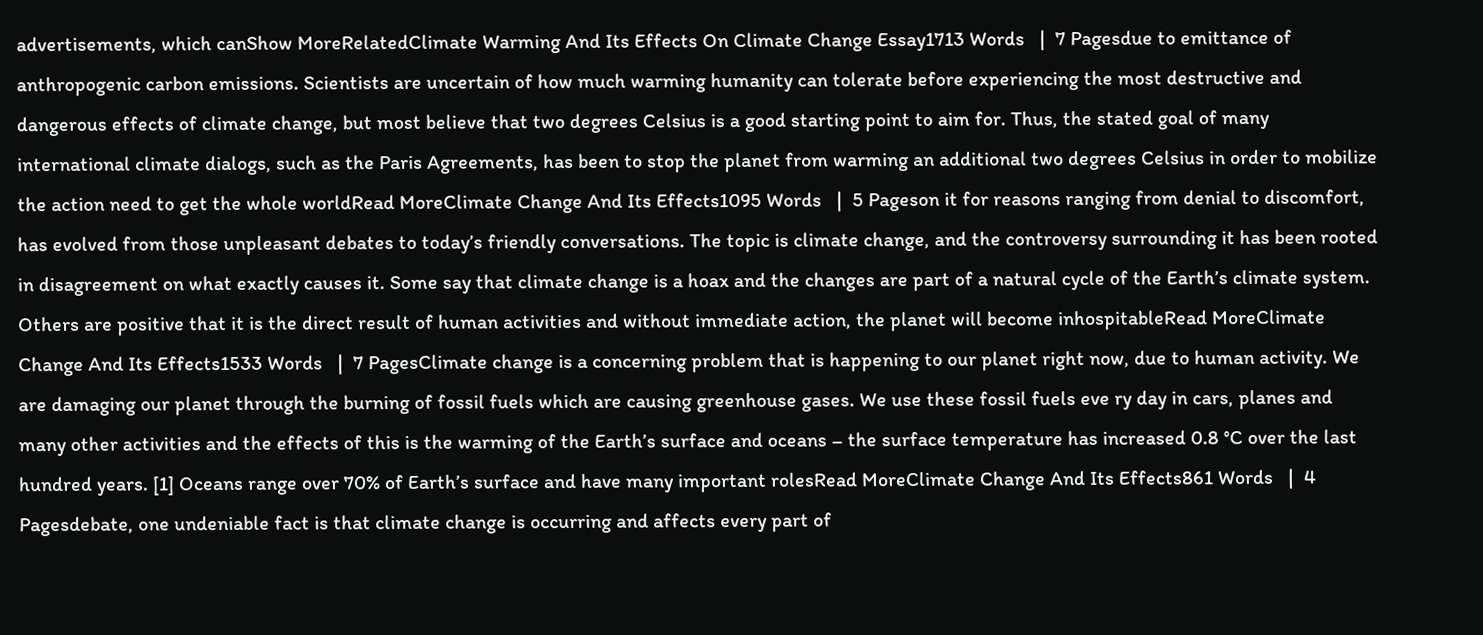advertisements, which canShow MoreRelatedClimate Warming And Its Effects On Climate Change Essay1713 Words   |  7 Pagesdue to emittance of anthropogenic carbon emissions. Scientists are uncertain of how much warming humanity can tolerate before experiencing the most destructive and dangerous effects of climate change, but most believe that two degrees Celsius is a good starting point to aim for. Thus, the stated goal of many international climate dialogs, such as the Paris Agreements, has been to stop the planet from warming an additional two degrees Celsius in order to mobilize the action need to get the whole worldRead MoreClimate Change And Its Effects1095 Words   |  5 Pageson it for reasons ranging from denial to discomfort, has evolved from those unpleasant debates to today’s friendly conversations. The topic is climate change, and the controversy surrounding it has been rooted in disagreement on what exactly causes it. Some say that climate change is a hoax and the changes are part of a natural cycle of the Earth’s climate system. Others are positive that it is the direct result of human activities and without immediate action, the planet will become inhospitableRead MoreClimate Change And Its Effects1533 Words   |  7 PagesClimate change is a concerning problem that is happening to our planet right now, due to human activity. We are damaging our planet through the burning of fossil fuels which are causing greenhouse gases. We use these fossil fuels eve ry day in cars, planes and many other activities and the effects of this is the warming of the Earth’s surface and oceans – the surface temperature has increased 0.8 °C over the last hundred years. [1] Oceans range over 70% of Earth’s surface and have many important rolesRead MoreClimate Change And Its Effects861 Words   |  4 Pagesdebate, one undeniable fact is that climate change is occurring and affects every part of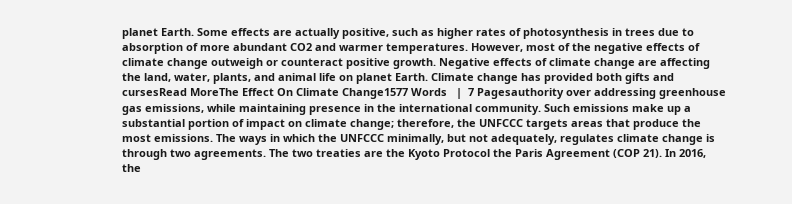planet Earth. Some effects are actually positive, such as higher rates of photosynthesis in trees due to absorption of more abundant CO2 and warmer temperatures. However, most of the negative effects of climate change outweigh or counteract positive growth. Negative effects of climate change are affecting the land, water, plants, and animal life on planet Earth. Climate change has provided both gifts and cursesRead MoreThe Effect On Climate Change1577 Words   |  7 Pagesauthority over addressing greenhouse gas emissions, while maintaining presence in the international community. Such emissions make up a substantial portion of impact on climate change; therefore, the UNFCCC targets areas that produce the most emissions. The ways in which the UNFCCC minimally, but not adequately, regulates climate change is through two agreements. The two treaties are the Kyoto Protocol the Paris Agreement (COP 21). In 2016, the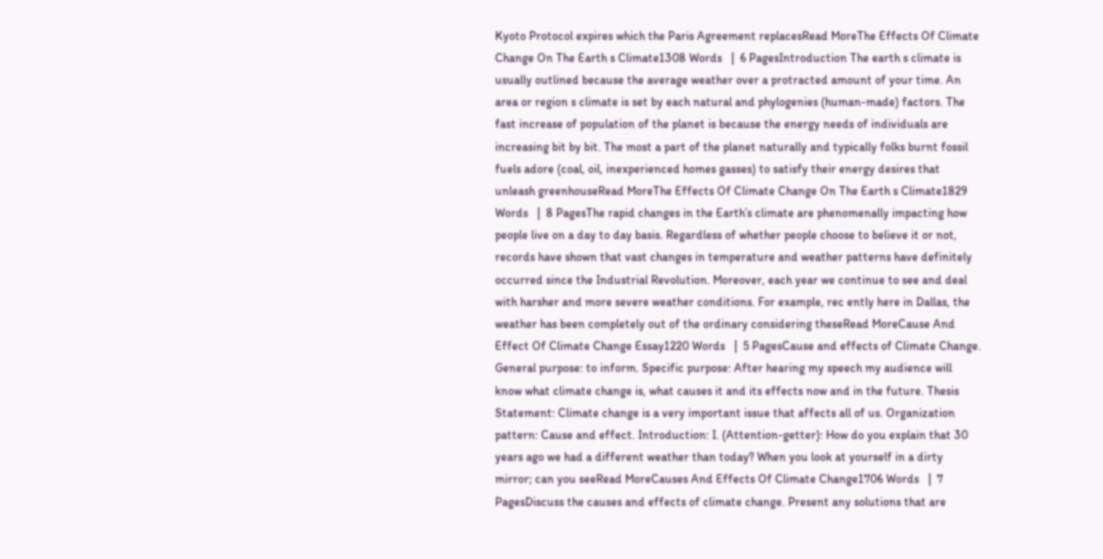Kyoto Protocol expires which the Paris Agreement replacesRead MoreThe Effects Of Climate Change On The Earth s Climate1308 Words   |  6 PagesIntroduction The earth s climate is usually outlined because the average weather over a protracted amount of your time. An area or region s climate is set by each natural and phylogenies (human-made) factors. The fast increase of population of the planet is because the energy needs of individuals are increasing bit by bit. The most a part of the planet naturally and typically folks burnt fossil fuels adore (coal, oil, inexperienced homes gasses) to satisfy their energy desires that unleash greenhouseRead MoreThe Effects Of Climate Change On The Earth s Climate1829 Words   |  8 PagesThe rapid changes in the Earth’s climate are phenomenally impacting how people live on a day to day basis. Regardless of whether people choose to believe it or not, records have shown that vast changes in temperature and weather patterns have definitely occurred since the Industrial Revolution. Moreover, each year we continue to see and deal with harsher and more severe weather conditions. For example, rec ently here in Dallas, the weather has been completely out of the ordinary considering theseRead MoreCause And Effect Of Climate Change Essay1220 Words   |  5 PagesCause and effects of Climate Change. General purpose: to inform. Specific purpose: After hearing my speech my audience will know what climate change is, what causes it and its effects now and in the future. Thesis Statement: Climate change is a very important issue that affects all of us. Organization pattern: Cause and effect. Introduction: I. (Attention-getter): How do you explain that 30 years ago we had a different weather than today? When you look at yourself in a dirty mirror; can you seeRead MoreCauses And Effects Of Climate Change1706 Words   |  7 PagesDiscuss the causes and effects of climate change. Present any solutions that are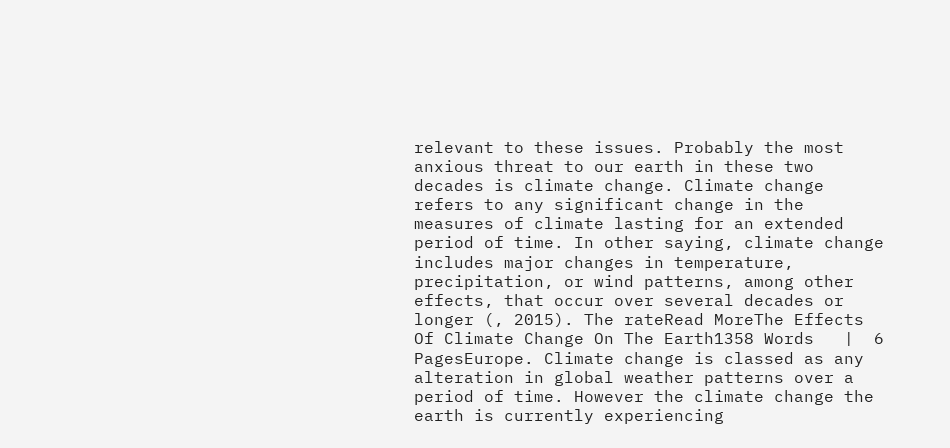relevant to these issues. Probably the most anxious threat to our earth in these two decades is climate change. Climate change refers to any significant change in the measures of climate lasting for an extended period of time. In other saying, climate change includes major changes in temperature, precipitation, or wind patterns, among other effects, that occur over several decades or longer (, 2015). The rateRead MoreThe Effects Of Climate Change On The Earth1358 Words   |  6 PagesEurope. Climate change is classed as any alteration in global weather patterns over a period of time. However the climate change the earth is currently experiencing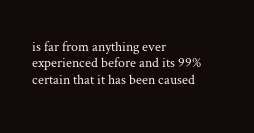is far from anything ever experienced before and its 99% certain that it has been caused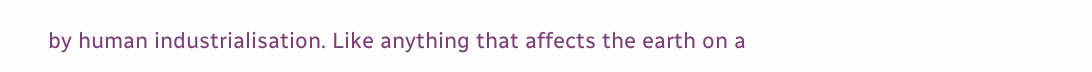by human industrialisation. Like anything that affects the earth on a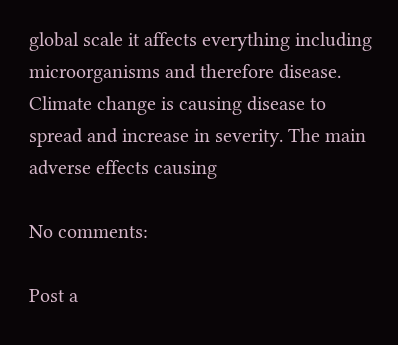global scale it affects everything including microorganisms and therefore disease. Climate change is causing disease to spread and increase in severity. The main adverse effects causing

No comments:

Post a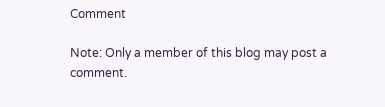Comment

Note: Only a member of this blog may post a comment.